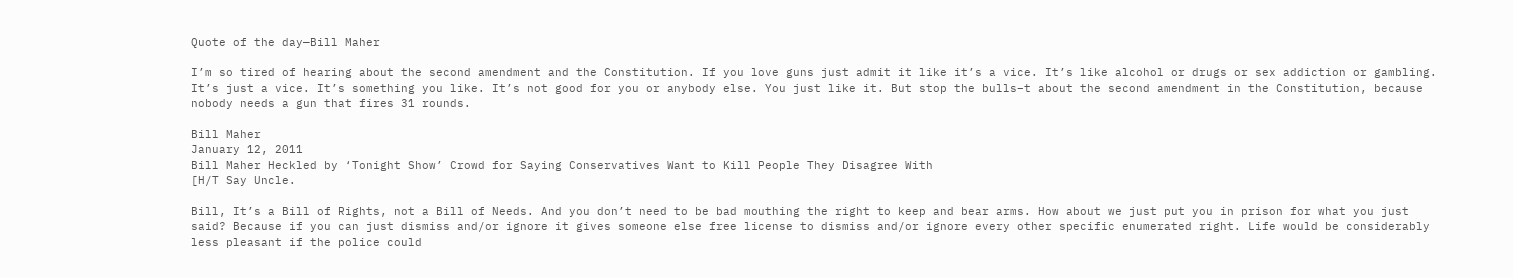Quote of the day—Bill Maher

I’m so tired of hearing about the second amendment and the Constitution. If you love guns just admit it like it’s a vice. It’s like alcohol or drugs or sex addiction or gambling. It’s just a vice. It’s something you like. It’s not good for you or anybody else. You just like it. But stop the bulls–t about the second amendment in the Constitution, because nobody needs a gun that fires 31 rounds.

Bill Maher
January 12, 2011
Bill Maher Heckled by ‘Tonight Show’ Crowd for Saying Conservatives Want to Kill People They Disagree With
[H/T Say Uncle.

Bill, It’s a Bill of Rights, not a Bill of Needs. And you don’t need to be bad mouthing the right to keep and bear arms. How about we just put you in prison for what you just said? Because if you can just dismiss and/or ignore it gives someone else free license to dismiss and/or ignore every other specific enumerated right. Life would be considerably less pleasant if the police could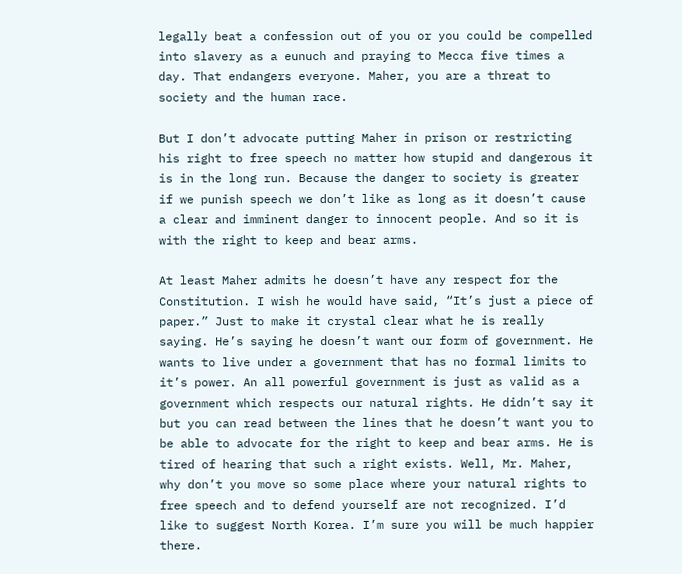legally beat a confession out of you or you could be compelled into slavery as a eunuch and praying to Mecca five times a day. That endangers everyone. Maher, you are a threat to society and the human race.

But I don’t advocate putting Maher in prison or restricting his right to free speech no matter how stupid and dangerous it is in the long run. Because the danger to society is greater if we punish speech we don’t like as long as it doesn’t cause a clear and imminent danger to innocent people. And so it is with the right to keep and bear arms.

At least Maher admits he doesn’t have any respect for the Constitution. I wish he would have said, “It’s just a piece of paper.” Just to make it crystal clear what he is really saying. He’s saying he doesn’t want our form of government. He wants to live under a government that has no formal limits to it’s power. An all powerful government is just as valid as a government which respects our natural rights. He didn’t say it but you can read between the lines that he doesn’t want you to be able to advocate for the right to keep and bear arms. He is tired of hearing that such a right exists. Well, Mr. Maher, why don’t you move so some place where your natural rights to free speech and to defend yourself are not recognized. I’d like to suggest North Korea. I’m sure you will be much happier there.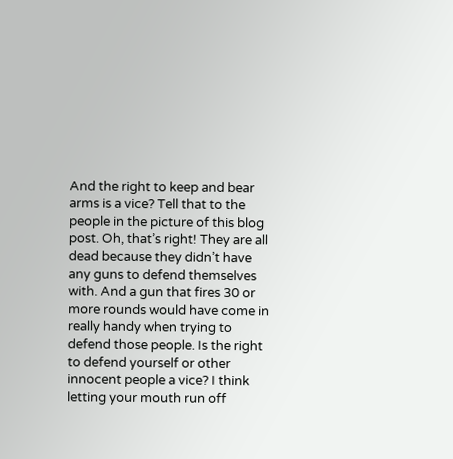And the right to keep and bear arms is a vice? Tell that to the people in the picture of this blog post. Oh, that’s right! They are all dead because they didn’t have any guns to defend themselves with. And a gun that fires 30 or more rounds would have come in really handy when trying to defend those people. Is the right to defend yourself or other innocent people a vice? I think letting your mouth run off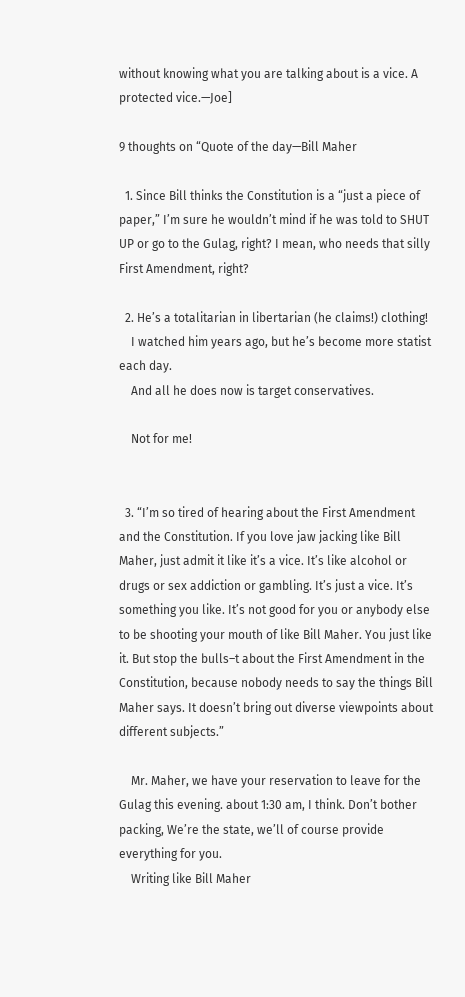without knowing what you are talking about is a vice. A protected vice.—Joe]

9 thoughts on “Quote of the day—Bill Maher

  1. Since Bill thinks the Constitution is a “just a piece of paper,” I’m sure he wouldn’t mind if he was told to SHUT UP or go to the Gulag, right? I mean, who needs that silly First Amendment, right?

  2. He’s a totalitarian in libertarian (he claims!) clothing!
    I watched him years ago, but he’s become more statist each day.
    And all he does now is target conservatives.

    Not for me!


  3. “I’m so tired of hearing about the First Amendment and the Constitution. If you love jaw jacking like Bill Maher, just admit it like it’s a vice. It’s like alcohol or drugs or sex addiction or gambling. It’s just a vice. It’s something you like. It’s not good for you or anybody else to be shooting your mouth of like Bill Maher. You just like it. But stop the bulls–t about the First Amendment in the Constitution, because nobody needs to say the things Bill Maher says. It doesn’t bring out diverse viewpoints about different subjects.”

    Mr. Maher, we have your reservation to leave for the Gulag this evening. about 1:30 am, I think. Don’t bother packing, We’re the state, we’ll of course provide everything for you.
    Writing like Bill Maher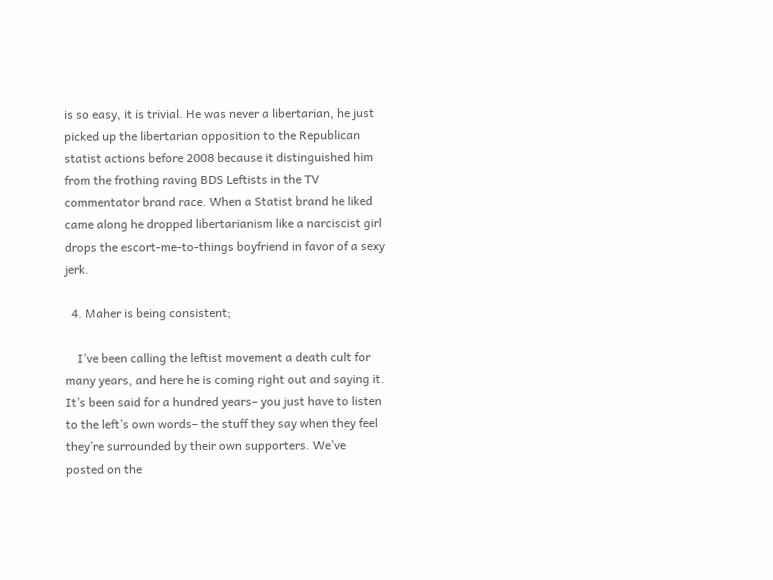is so easy, it is trivial. He was never a libertarian, he just picked up the libertarian opposition to the Republican statist actions before 2008 because it distinguished him from the frothing raving BDS Leftists in the TV commentator brand race. When a Statist brand he liked came along he dropped libertarianism like a narciscist girl drops the escort-me-to-things boyfriend in favor of a sexy jerk.

  4. Maher is being consistent;

    I’ve been calling the leftist movement a death cult for many years, and here he is coming right out and saying it. It’s been said for a hundred years– you just have to listen to the left’s own words– the stuff they say when they feel they’re surrounded by their own supporters. We’ve posted on the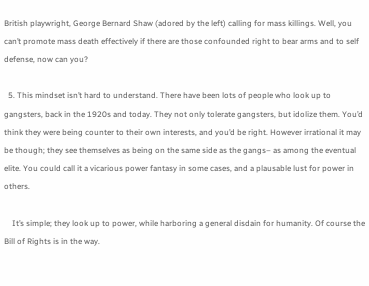British playwright, George Bernard Shaw (adored by the left) calling for mass killings. Well, you can’t promote mass death effectively if there are those confounded right to bear arms and to self defense, now can you?

  5. This mindset isn’t hard to understand. There have been lots of people who look up to gangsters, back in the 1920s and today. They not only tolerate gangsters, but idolize them. You’d think they were being counter to their own interests, and you’d be right. However irrational it may be though; they see themselves as being on the same side as the gangs– as among the eventual elite. You could call it a vicarious power fantasy in some cases, and a plausable lust for power in others.

    It’s simple; they look up to power, while harboring a general disdain for humanity. Of course the Bill of Rights is in the way.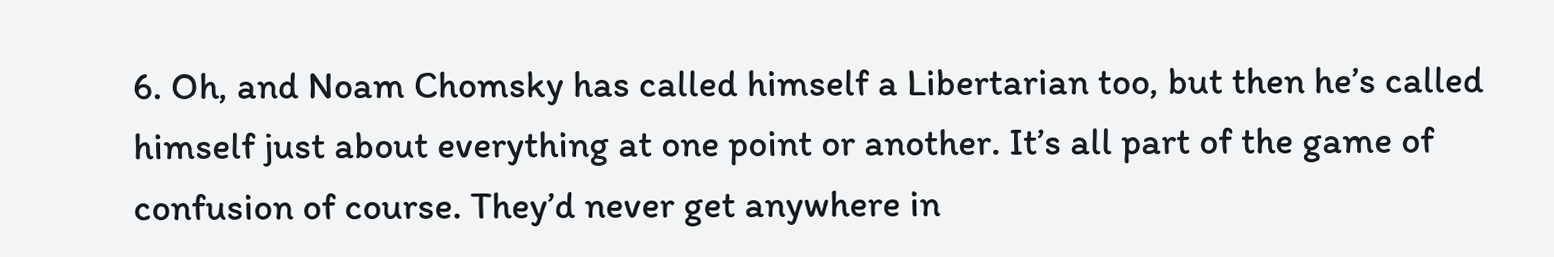6. Oh, and Noam Chomsky has called himself a Libertarian too, but then he’s called himself just about everything at one point or another. It’s all part of the game of confusion of course. They’d never get anywhere in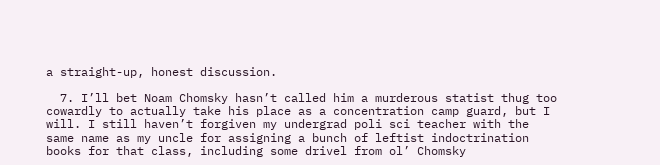a straight-up, honest discussion.

  7. I’ll bet Noam Chomsky hasn’t called him a murderous statist thug too cowardly to actually take his place as a concentration camp guard, but I will. I still haven’t forgiven my undergrad poli sci teacher with the same name as my uncle for assigning a bunch of leftist indoctrination books for that class, including some drivel from ol’ Chomsky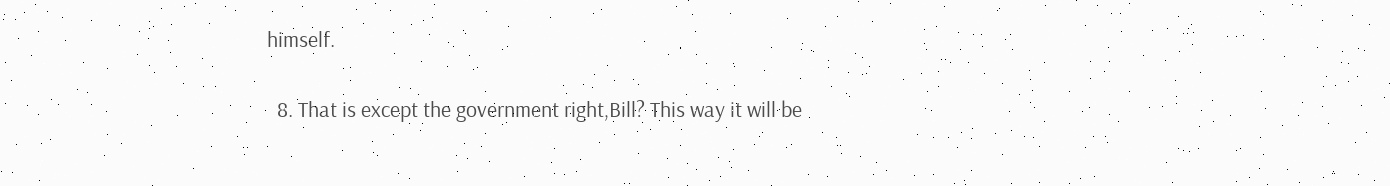himself.

  8. That is except the government right,Bill? This way it will be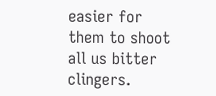easier for them to shoot all us bitter clingers.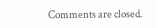Comments are closed.